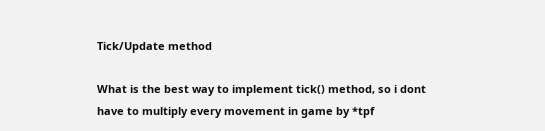Tick/Update method

What is the best way to implement tick() method, so i dont have to multiply every movement in game by *tpf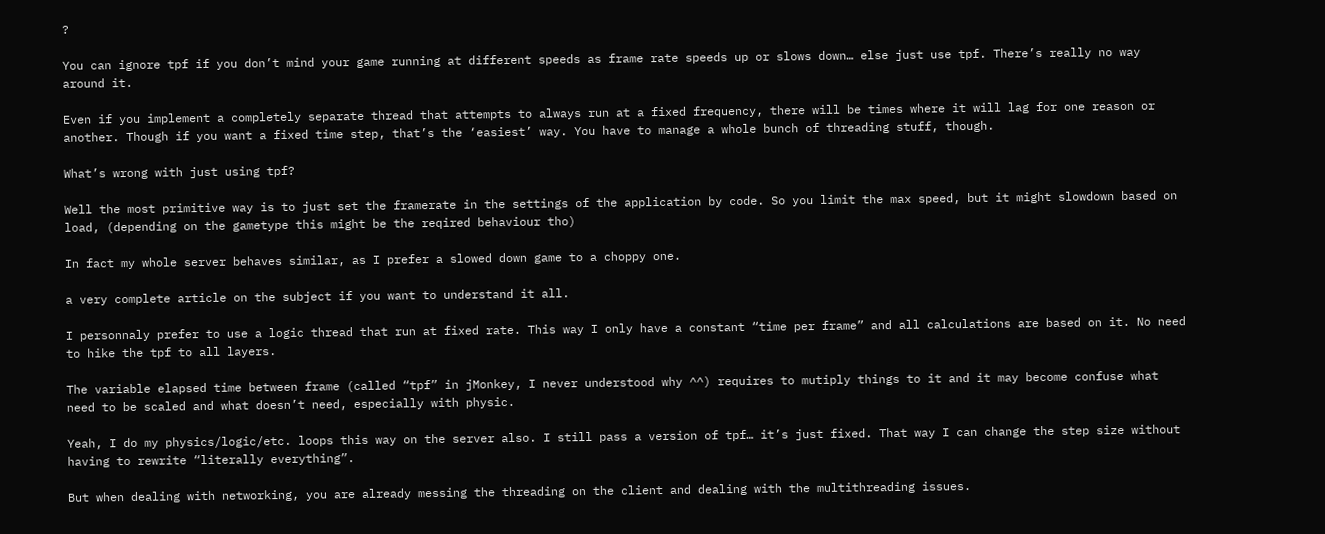?

You can ignore tpf if you don’t mind your game running at different speeds as frame rate speeds up or slows down… else just use tpf. There’s really no way around it.

Even if you implement a completely separate thread that attempts to always run at a fixed frequency, there will be times where it will lag for one reason or another. Though if you want a fixed time step, that’s the ‘easiest’ way. You have to manage a whole bunch of threading stuff, though.

What’s wrong with just using tpf?

Well the most primitive way is to just set the framerate in the settings of the application by code. So you limit the max speed, but it might slowdown based on load, (depending on the gametype this might be the reqired behaviour tho)

In fact my whole server behaves similar, as I prefer a slowed down game to a choppy one.

a very complete article on the subject if you want to understand it all.

I personnaly prefer to use a logic thread that run at fixed rate. This way I only have a constant “time per frame” and all calculations are based on it. No need to hike the tpf to all layers.

The variable elapsed time between frame (called “tpf” in jMonkey, I never understood why ^^) requires to mutiply things to it and it may become confuse what need to be scaled and what doesn’t need, especially with physic.

Yeah, I do my physics/logic/etc. loops this way on the server also. I still pass a version of tpf… it’s just fixed. That way I can change the step size without having to rewrite “literally everything”.

But when dealing with networking, you are already messing the threading on the client and dealing with the multithreading issues.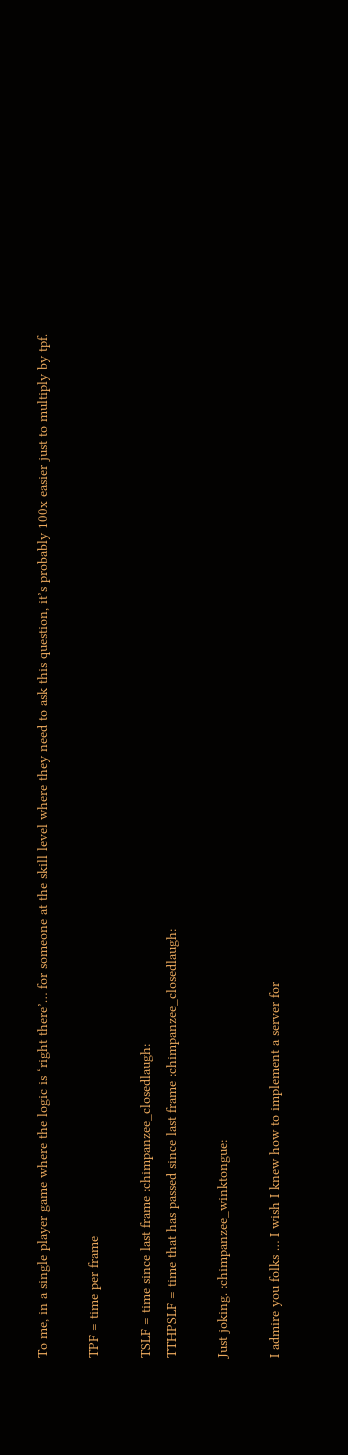To me, in a single player game where the logic is ‘right there’… for someone at the skill level where they need to ask this question, it’s probably 100x easier just to multiply by tpf.

TPF = time per frame

TSLF = time since last frame :chimpanzee_closedlaugh:
TTHPSLF = time that has passed since last frame :chimpanzee_closedlaugh:

Just joking. :chimpanzee_winktongue:

I admire you folks … I wish I knew how to implement a server for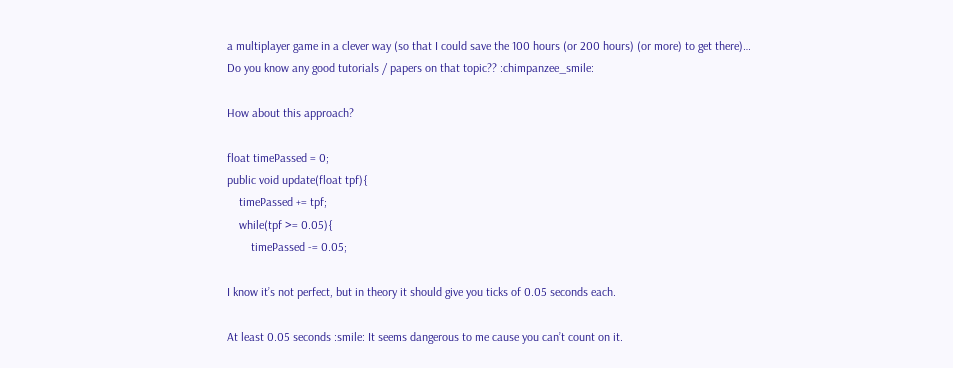a multiplayer game in a clever way (so that I could save the 100 hours (or 200 hours) (or more) to get there)…
Do you know any good tutorials / papers on that topic?? :chimpanzee_smile:

How about this approach?

float timePassed = 0;
public void update(float tpf){
    timePassed += tpf;
    while(tpf >= 0.05){
        timePassed -= 0.05;

I know it’s not perfect, but in theory it should give you ticks of 0.05 seconds each.

At least 0.05 seconds :smile: It seems dangerous to me cause you can’t count on it.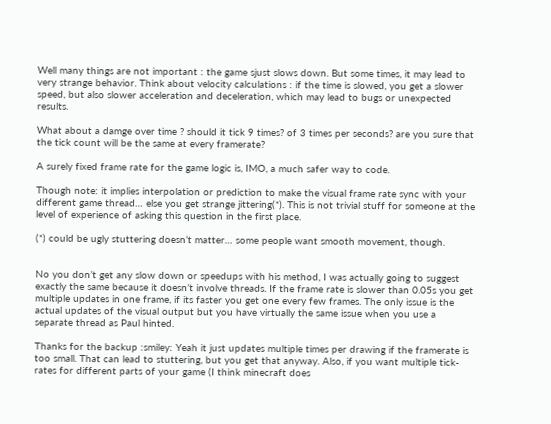Well many things are not important : the game sjust slows down. But some times, it may lead to very strange behavior. Think about velocity calculations : if the time is slowed, you get a slower speed, but also slower acceleration and deceleration, which may lead to bugs or unexpected results.

What about a damge over time ? should it tick 9 times? of 3 times per seconds? are you sure that the tick count will be the same at every framerate?

A surely fixed frame rate for the game logic is, IMO, a much safer way to code.

Though note: it implies interpolation or prediction to make the visual frame rate sync with your different game thread… else you get strange jittering(*). This is not trivial stuff for someone at the level of experience of asking this question in the first place.

(*) could be ugly stuttering doesn’t matter… some people want smooth movement, though.


No you don’t get any slow down or speedups with his method, I was actually going to suggest exactly the same because it doesn’t involve threads. If the frame rate is slower than 0.05s you get multiple updates in one frame, if its faster you get one every few frames. The only issue is the actual updates of the visual output but you have virtually the same issue when you use a separate thread as Paul hinted.

Thanks for the backup :smiley: Yeah it just updates multiple times per drawing if the framerate is too small. That can lead to stuttering, but you get that anyway. Also, if you want multiple tick-rates for different parts of your game (I think minecraft does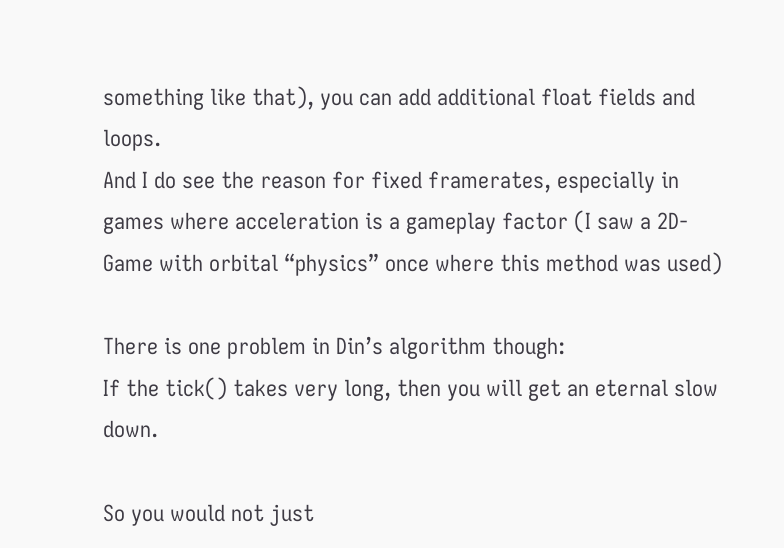something like that), you can add additional float fields and loops.
And I do see the reason for fixed framerates, especially in games where acceleration is a gameplay factor (I saw a 2D-Game with orbital “physics” once where this method was used)

There is one problem in Din’s algorithm though:
If the tick() takes very long, then you will get an eternal slow down.

So you would not just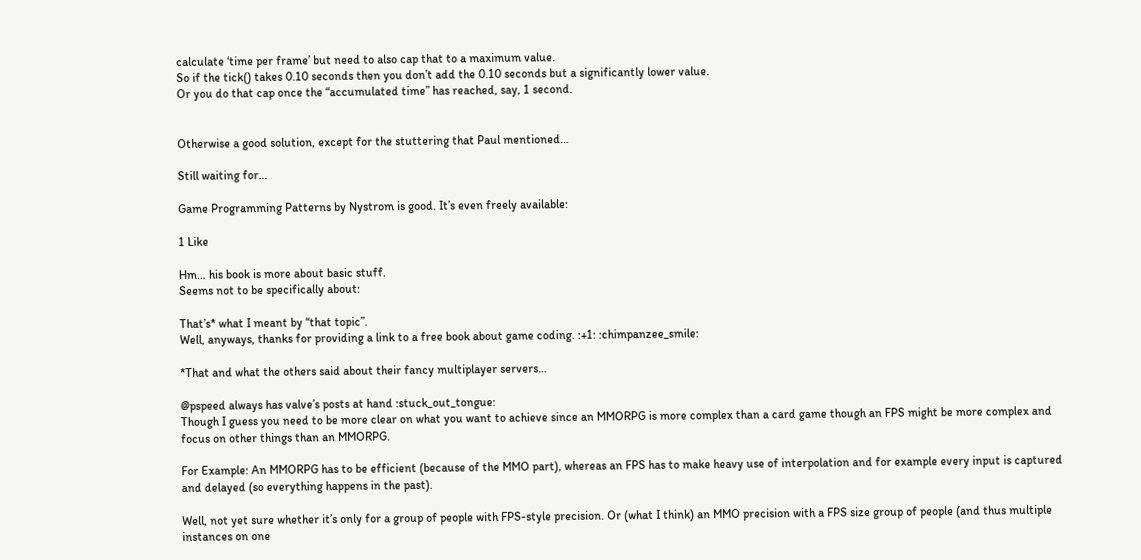calculate ‘time per frame’ but need to also cap that to a maximum value.
So if the tick() takes 0.10 seconds then you don’t add the 0.10 seconds but a significantly lower value.
Or you do that cap once the “accumulated time” has reached, say, 1 second.


Otherwise a good solution, except for the stuttering that Paul mentioned…

Still waiting for…

Game Programming Patterns by Nystrom is good. It’s even freely available:

1 Like

Hm… his book is more about basic stuff.
Seems not to be specifically about:

That’s* what I meant by “that topic”.
Well, anyways, thanks for providing a link to a free book about game coding. :+1: :chimpanzee_smile:

*That and what the others said about their fancy multiplayer servers…

@pspeed always has valve’s posts at hand :stuck_out_tongue:
Though I guess you need to be more clear on what you want to achieve since an MMORPG is more complex than a card game though an FPS might be more complex and focus on other things than an MMORPG.

For Example: An MMORPG has to be efficient (because of the MMO part), whereas an FPS has to make heavy use of interpolation and for example every input is captured and delayed (so everything happens in the past).

Well, not yet sure whether it’s only for a group of people with FPS-style precision. Or (what I think) an MMO precision with a FPS size group of people (and thus multiple instances on one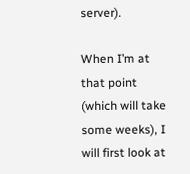server).

When I’m at that point (which will take some weeks), I will first look at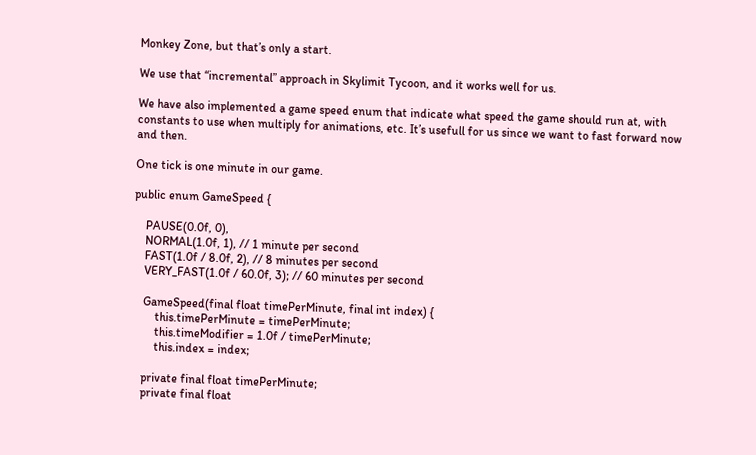Monkey Zone, but that’s only a start.

We use that “incremental” approach in Skylimit Tycoon, and it works well for us.

We have also implemented a game speed enum that indicate what speed the game should run at, with constants to use when multiply for animations, etc. It’s usefull for us since we want to fast forward now and then.

One tick is one minute in our game.

public enum GameSpeed {

    PAUSE(0.0f, 0),
    NORMAL(1.0f, 1), // 1 minute per second
    FAST(1.0f / 8.0f, 2), // 8 minutes per second
    VERY_FAST(1.0f / 60.0f, 3); // 60 minutes per second

    GameSpeed(final float timePerMinute, final int index) {
        this.timePerMinute = timePerMinute;
        this.timeModifier = 1.0f / timePerMinute;
        this.index = index;

    private final float timePerMinute;
    private final float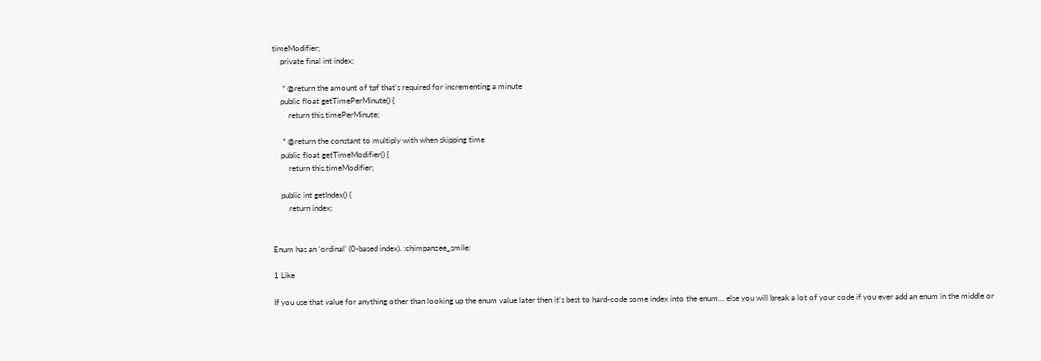timeModifier;
    private final int index;

     * @return the amount of tpf that's required for incrementing a minute
    public float getTimePerMinute() {
        return this.timePerMinute;

     * @return the constant to multiply with when skipping time
    public float getTimeModifier() {
        return this.timeModifier;

    public int getIndex() {
        return index;


Enum has an ‘ordinal’ (0-based index). :chimpanzee_smile:

1 Like

If you use that value for anything other than looking up the enum value later then it’s best to hard-code some index into the enum… else you will break a lot of your code if you ever add an enum in the middle or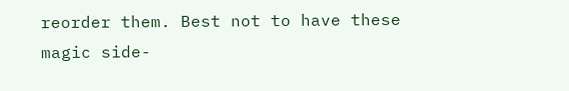reorder them. Best not to have these magic side-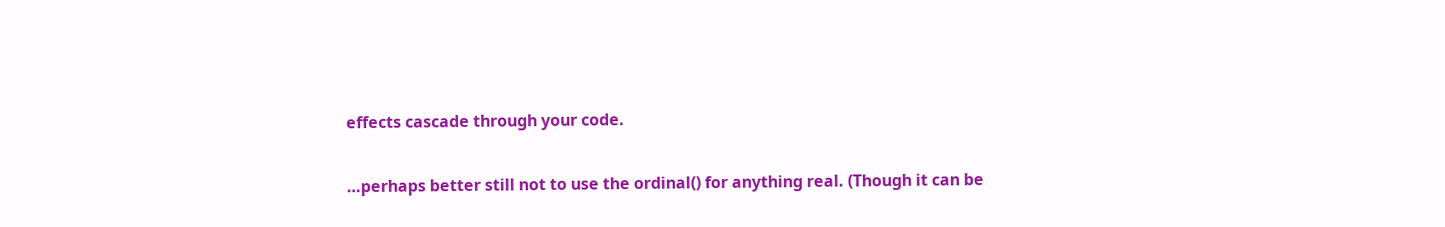effects cascade through your code.

…perhaps better still not to use the ordinal() for anything real. (Though it can be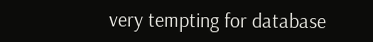very tempting for database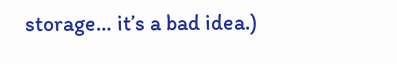storage… it’s a bad idea.)